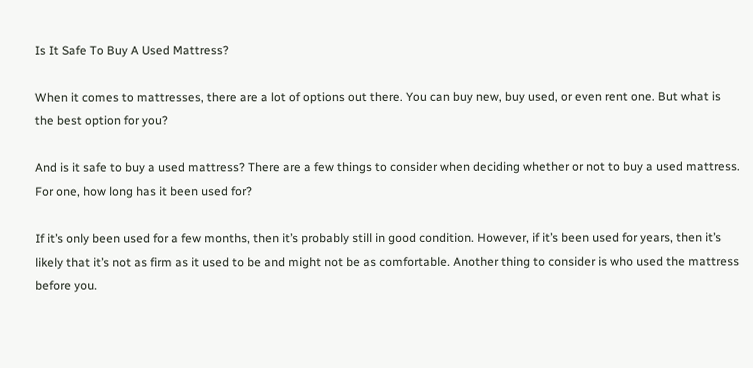Is It Safe To Buy A Used Mattress?

When it comes to mattresses, there are a lot of options out there. You can buy new, buy used, or even rent one. But what is the best option for you?

And is it safe to buy a used mattress? There are a few things to consider when deciding whether or not to buy a used mattress. For one, how long has it been used for?

If it’s only been used for a few months, then it’s probably still in good condition. However, if it’s been used for years, then it’s likely that it’s not as firm as it used to be and might not be as comfortable. Another thing to consider is who used the mattress before you.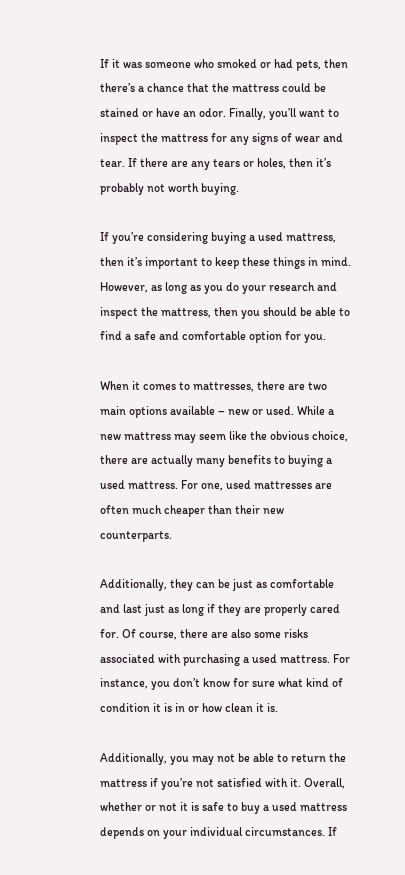If it was someone who smoked or had pets, then there’s a chance that the mattress could be stained or have an odor. Finally, you’ll want to inspect the mattress for any signs of wear and tear. If there are any tears or holes, then it’s probably not worth buying.

If you’re considering buying a used mattress, then it’s important to keep these things in mind. However, as long as you do your research and inspect the mattress, then you should be able to find a safe and comfortable option for you.

When it comes to mattresses, there are two main options available – new or used. While a new mattress may seem like the obvious choice, there are actually many benefits to buying a used mattress. For one, used mattresses are often much cheaper than their new counterparts.

Additionally, they can be just as comfortable and last just as long if they are properly cared for. Of course, there are also some risks associated with purchasing a used mattress. For instance, you don’t know for sure what kind of condition it is in or how clean it is.

Additionally, you may not be able to return the mattress if you’re not satisfied with it. Overall, whether or not it is safe to buy a used mattress depends on your individual circumstances. If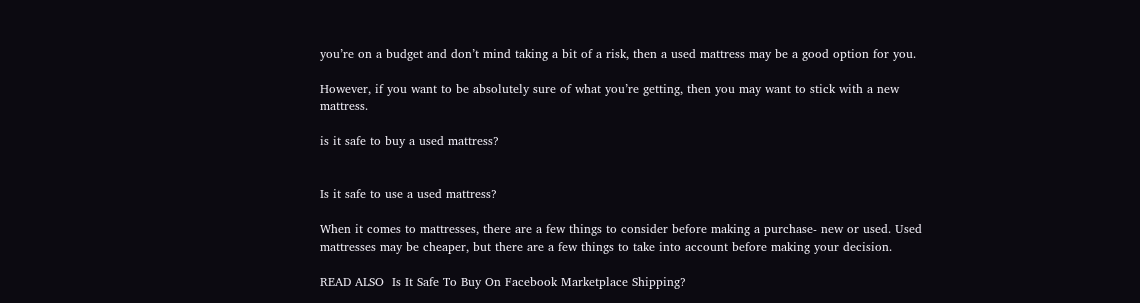you’re on a budget and don’t mind taking a bit of a risk, then a used mattress may be a good option for you.

However, if you want to be absolutely sure of what you’re getting, then you may want to stick with a new mattress.

is it safe to buy a used mattress?


Is it safe to use a used mattress?

When it comes to mattresses, there are a few things to consider before making a purchase- new or used. Used mattresses may be cheaper, but there are a few things to take into account before making your decision.

READ ALSO  Is It Safe To Buy On Facebook Marketplace Shipping?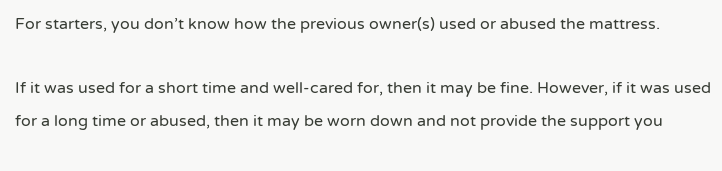For starters, you don’t know how the previous owner(s) used or abused the mattress.

If it was used for a short time and well-cared for, then it may be fine. However, if it was used for a long time or abused, then it may be worn down and not provide the support you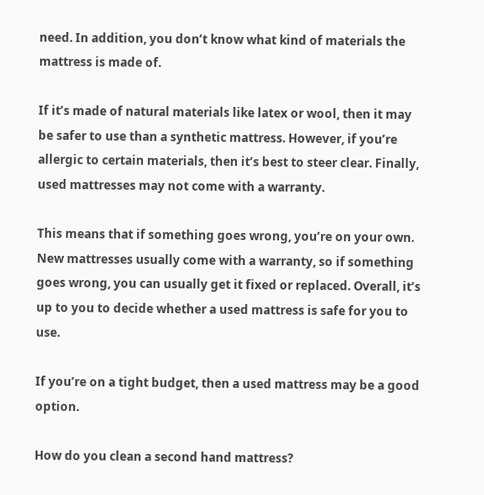need. In addition, you don’t know what kind of materials the mattress is made of.

If it’s made of natural materials like latex or wool, then it may be safer to use than a synthetic mattress. However, if you’re allergic to certain materials, then it’s best to steer clear. Finally, used mattresses may not come with a warranty.

This means that if something goes wrong, you’re on your own. New mattresses usually come with a warranty, so if something goes wrong, you can usually get it fixed or replaced. Overall, it’s up to you to decide whether a used mattress is safe for you to use.

If you’re on a tight budget, then a used mattress may be a good option.

How do you clean a second hand mattress?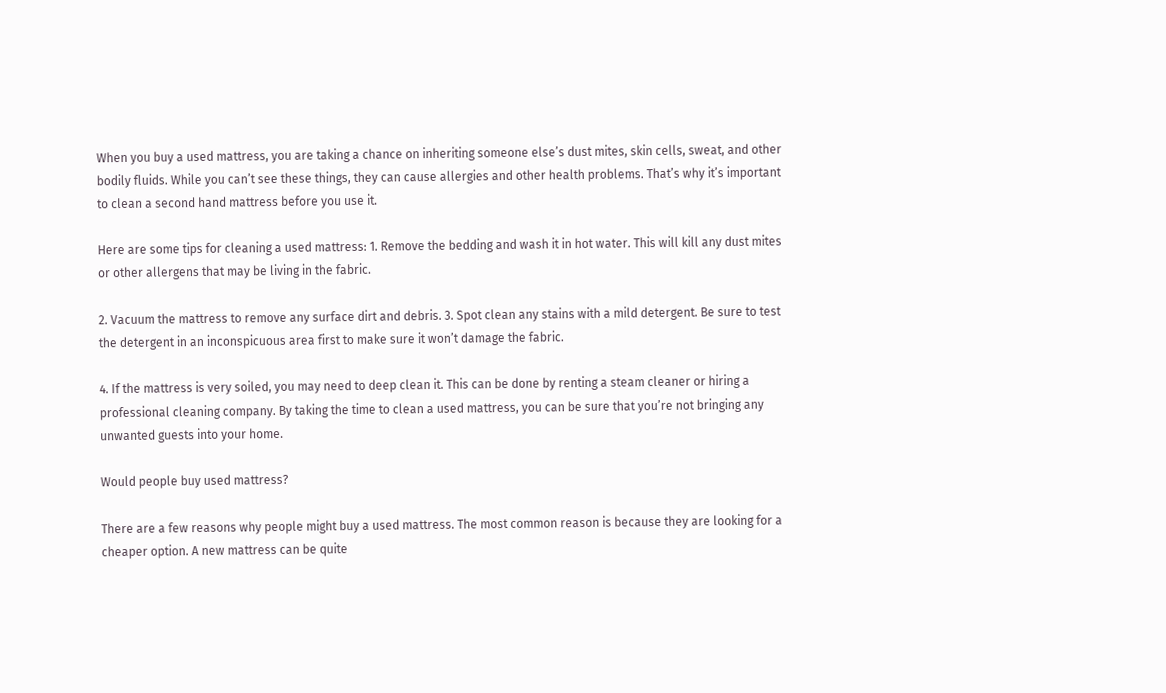When you buy a used mattress, you are taking a chance on inheriting someone else’s dust mites, skin cells, sweat, and other bodily fluids. While you can’t see these things, they can cause allergies and other health problems. That’s why it’s important to clean a second hand mattress before you use it.

Here are some tips for cleaning a used mattress: 1. Remove the bedding and wash it in hot water. This will kill any dust mites or other allergens that may be living in the fabric.

2. Vacuum the mattress to remove any surface dirt and debris. 3. Spot clean any stains with a mild detergent. Be sure to test the detergent in an inconspicuous area first to make sure it won’t damage the fabric.

4. If the mattress is very soiled, you may need to deep clean it. This can be done by renting a steam cleaner or hiring a professional cleaning company. By taking the time to clean a used mattress, you can be sure that you’re not bringing any unwanted guests into your home.

Would people buy used mattress?

There are a few reasons why people might buy a used mattress. The most common reason is because they are looking for a cheaper option. A new mattress can be quite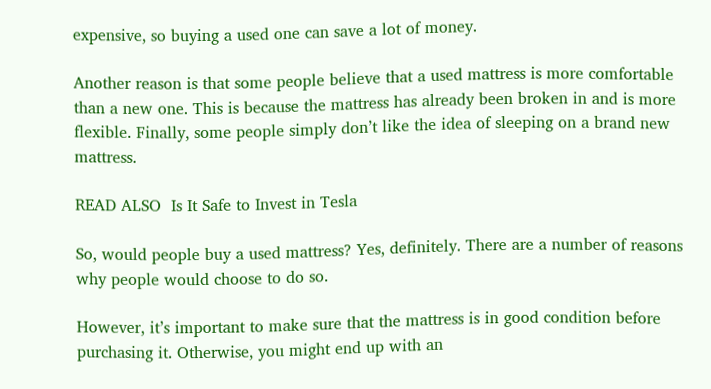expensive, so buying a used one can save a lot of money.

Another reason is that some people believe that a used mattress is more comfortable than a new one. This is because the mattress has already been broken in and is more flexible. Finally, some people simply don’t like the idea of sleeping on a brand new mattress.

READ ALSO  Is It Safe to Invest in Tesla

So, would people buy a used mattress? Yes, definitely. There are a number of reasons why people would choose to do so.

However, it’s important to make sure that the mattress is in good condition before purchasing it. Otherwise, you might end up with an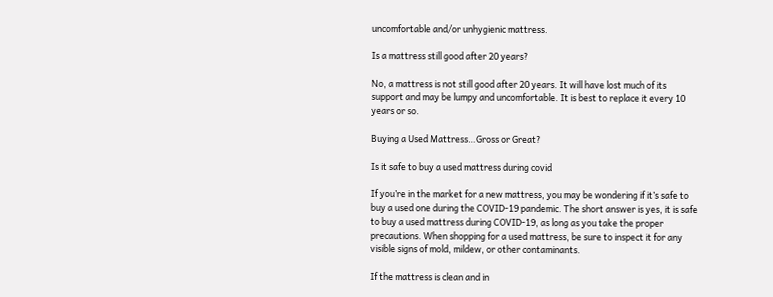uncomfortable and/or unhygienic mattress.

Is a mattress still good after 20 years?

No, a mattress is not still good after 20 years. It will have lost much of its support and may be lumpy and uncomfortable. It is best to replace it every 10 years or so.

Buying a Used Mattress…Gross or Great?

Is it safe to buy a used mattress during covid

If you’re in the market for a new mattress, you may be wondering if it’s safe to buy a used one during the COVID-19 pandemic. The short answer is yes, it is safe to buy a used mattress during COVID-19, as long as you take the proper precautions. When shopping for a used mattress, be sure to inspect it for any visible signs of mold, mildew, or other contaminants.

If the mattress is clean and in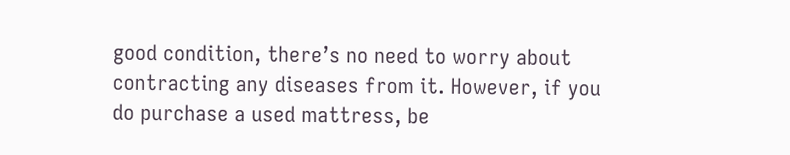good condition, there’s no need to worry about contracting any diseases from it. However, if you do purchase a used mattress, be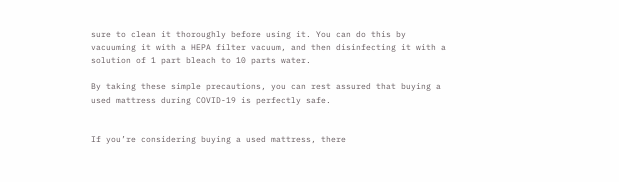sure to clean it thoroughly before using it. You can do this by vacuuming it with a HEPA filter vacuum, and then disinfecting it with a solution of 1 part bleach to 10 parts water.

By taking these simple precautions, you can rest assured that buying a used mattress during COVID-19 is perfectly safe.


If you’re considering buying a used mattress, there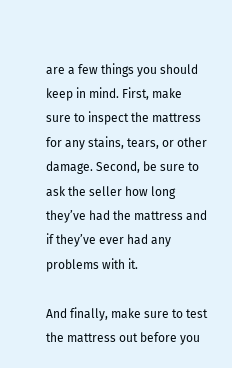are a few things you should keep in mind. First, make sure to inspect the mattress for any stains, tears, or other damage. Second, be sure to ask the seller how long they’ve had the mattress and if they’ve ever had any problems with it.

And finally, make sure to test the mattress out before you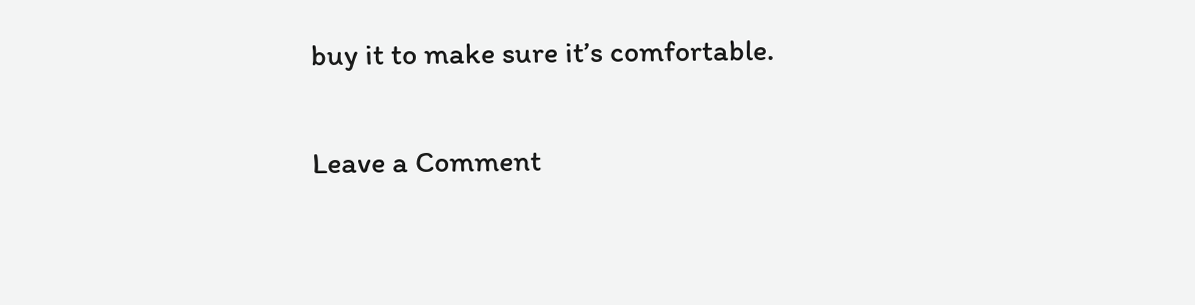buy it to make sure it’s comfortable.

Leave a Comment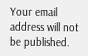Your email address will not be published.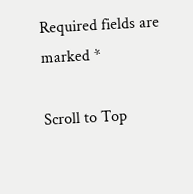Required fields are marked *

Scroll to Top